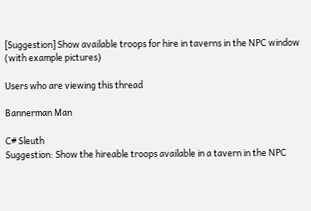[Suggestion] Show available troops for hire in taverns in the NPC window (with example pictures)

Users who are viewing this thread

Bannerman Man

C# Sleuth
Suggestion: Show the hireable troops available in a tavern in the NPC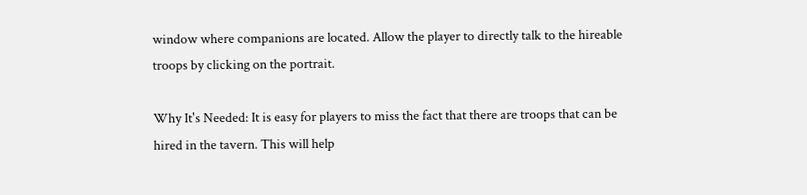window where companions are located. Allow the player to directly talk to the hireable troops by clicking on the portrait.

Why It's Needed: It is easy for players to miss the fact that there are troops that can be hired in the tavern. This will help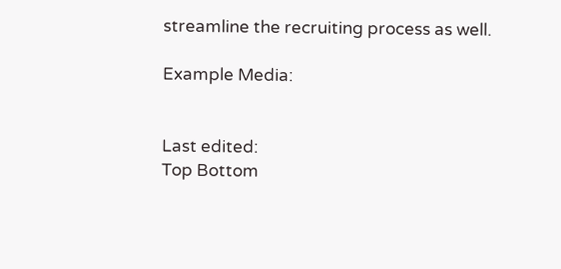streamline the recruiting process as well.

Example Media:


Last edited:
Top Bottom